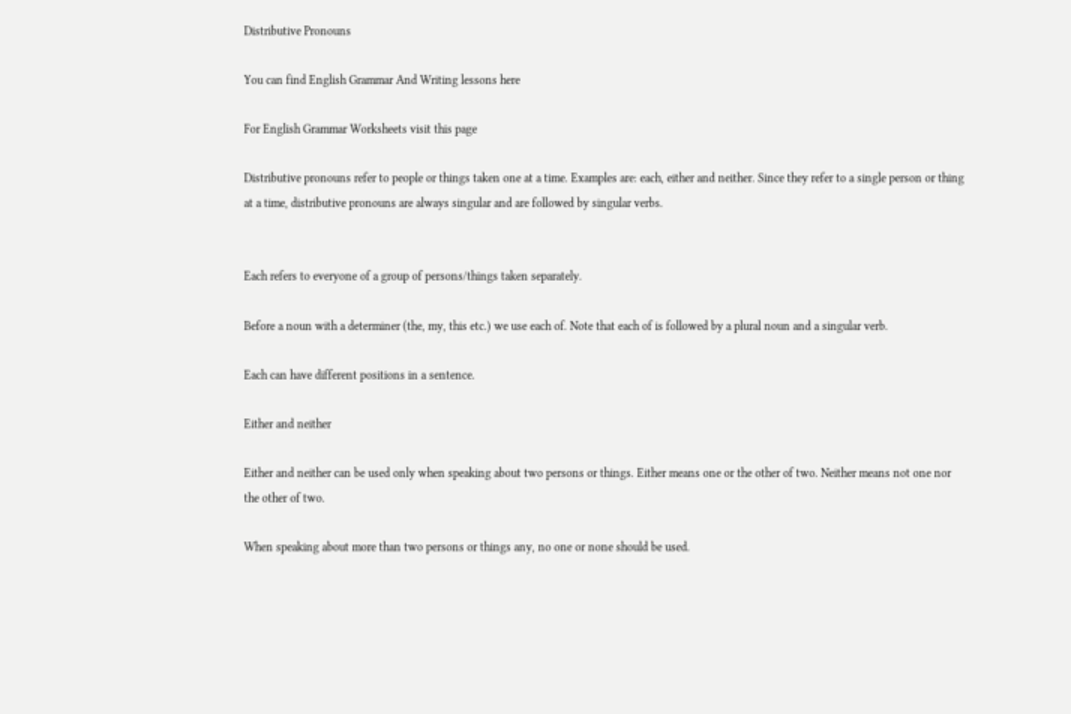Distributive Pronouns

You can find English Grammar And Writing lessons here

For English Grammar Worksheets visit this page

Distributive pronouns refer to people or things taken one at a time. Examples are: each, either and neither. Since they refer to a single person or thing at a time, distributive pronouns are always singular and are followed by singular verbs.


Each refers to everyone of a group of persons/things taken separately.

Before a noun with a determiner (the, my, this etc.) we use each of. Note that each of is followed by a plural noun and a singular verb.

Each can have different positions in a sentence.

Either and neither

Either and neither can be used only when speaking about two persons or things. Either means one or the other of two. Neither means not one nor the other of two.

When speaking about more than two persons or things any, no one or none should be used.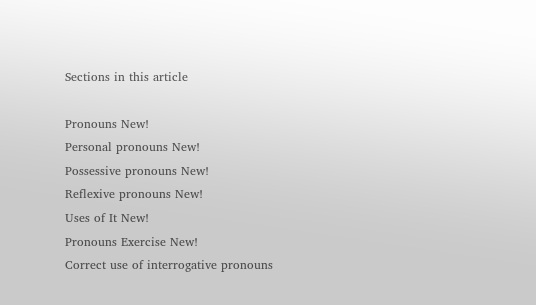Sections in this article

Pronouns New!
Personal pronouns New!
Possessive pronouns New!
Reflexive pronouns New!
Uses of It New!
Pronouns Exercise New!
Correct use of interrogative pronouns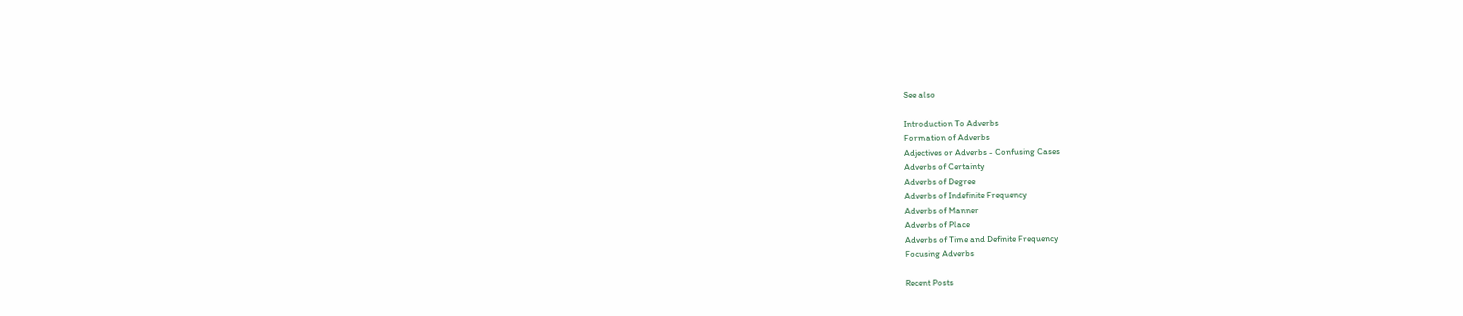See also

Introduction To Adverbs
Formation of Adverbs
Adjectives or Adverbs - Confusing Cases
Adverbs of Certainty
Adverbs of Degree
Adverbs of Indefinite Frequency
Adverbs of Manner
Adverbs of Place
Adverbs of Time and Definite Frequency
Focusing Adverbs

Recent Posts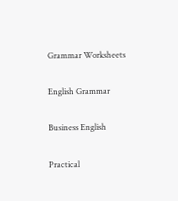Grammar Worksheets

English Grammar

Business English

Practical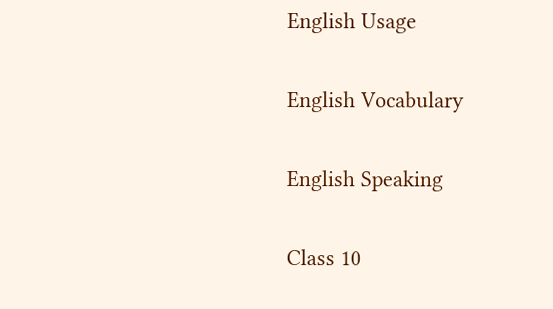English Usage

English Vocabulary

English Speaking

Class 10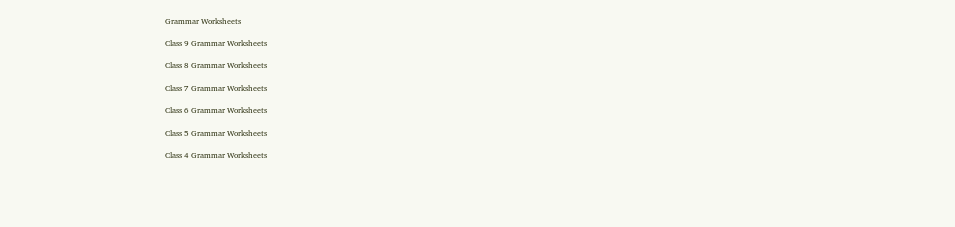Grammar Worksheets

Class 9 Grammar Worksheets

Class 8 Grammar Worksheets

Class 7 Grammar Worksheets

Class 6 Grammar Worksheets

Class 5 Grammar Worksheets

Class 4 Grammar Worksheets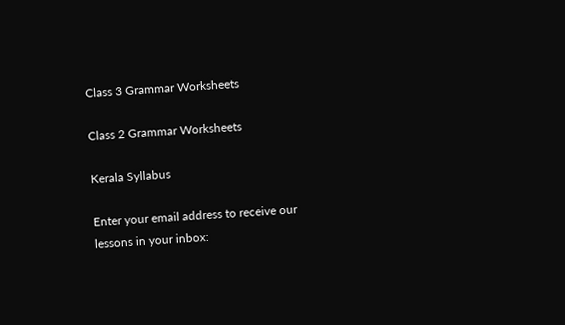Class 3 Grammar Worksheets

Class 2 Grammar Worksheets

Kerala Syllabus

Enter your email address to receive our lessons in your inbox: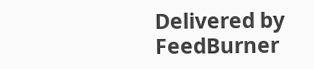Delivered by FeedBurner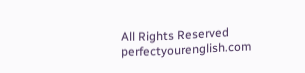All Rights Reserved perfectyourenglish.com